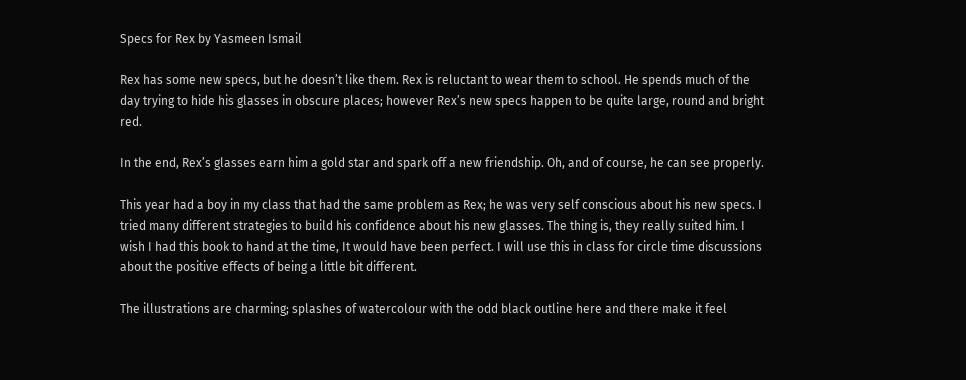Specs for Rex by Yasmeen Ismail

Rex has some new specs, but he doesn’t like them. Rex is reluctant to wear them to school. He spends much of the day trying to hide his glasses in obscure places; however Rex’s new specs happen to be quite large, round and bright red.

In the end, Rex’s glasses earn him a gold star and spark off a new friendship. Oh, and of course, he can see properly.

This year had a boy in my class that had the same problem as Rex; he was very self conscious about his new specs. I tried many different strategies to build his confidence about his new glasses. The thing is, they really suited him. I wish I had this book to hand at the time, It would have been perfect. I will use this in class for circle time discussions about the positive effects of being a little bit different.

The illustrations are charming; splashes of watercolour with the odd black outline here and there make it feel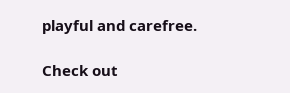playful and carefree.

Check out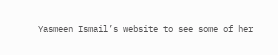Yasmeen Ismail’s website to see some of her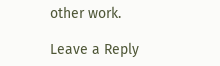other work.

Leave a Reply